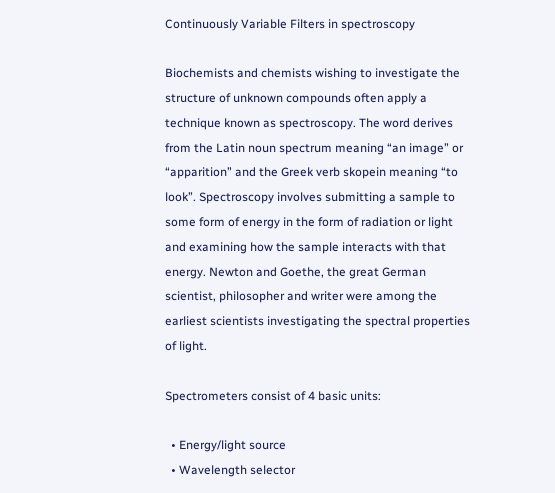Continuously Variable Filters in spectroscopy

Biochemists and chemists wishing to investigate the structure of unknown compounds often apply a technique known as spectroscopy. The word derives from the Latin noun spectrum meaning “an image” or “apparition” and the Greek verb skopein meaning “to look”. Spectroscopy involves submitting a sample to some form of energy in the form of radiation or light and examining how the sample interacts with that energy. Newton and Goethe, the great German scientist, philosopher and writer were among the earliest scientists investigating the spectral properties of light.

Spectrometers consist of 4 basic units:

  • Energy/light source
  • Wavelength selector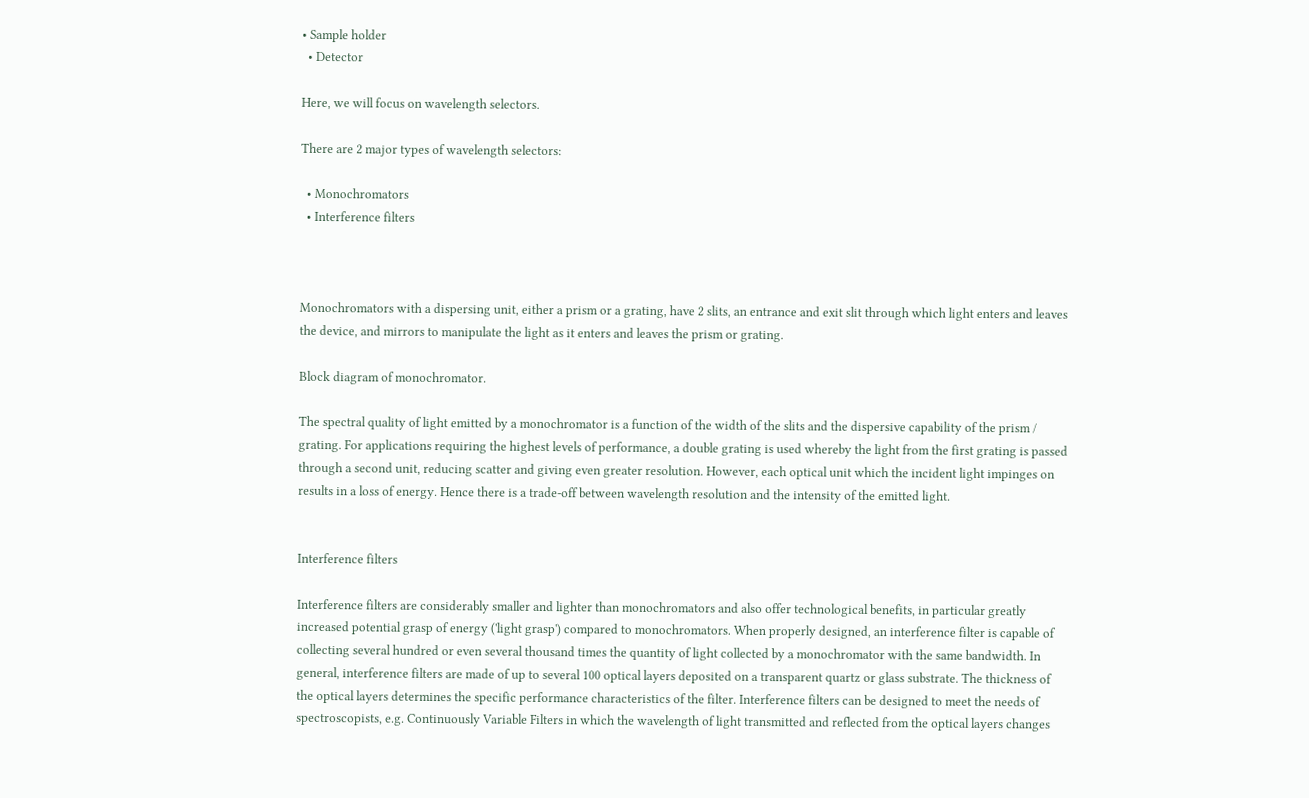• Sample holder
  • Detector

Here, we will focus on wavelength selectors.

There are 2 major types of wavelength selectors:

  • Monochromators
  • Interference filters



Monochromators with a dispersing unit, either a prism or a grating, have 2 slits, an entrance and exit slit through which light enters and leaves the device, and mirrors to manipulate the light as it enters and leaves the prism or grating.

Block diagram of monochromator.

The spectral quality of light emitted by a monochromator is a function of the width of the slits and the dispersive capability of the prism / grating. For applications requiring the highest levels of performance, a double grating is used whereby the light from the first grating is passed through a second unit, reducing scatter and giving even greater resolution. However, each optical unit which the incident light impinges on results in a loss of energy. Hence there is a trade-off between wavelength resolution and the intensity of the emitted light.


Interference filters

Interference filters are considerably smaller and lighter than monochromators and also offer technological benefits, in particular greatly increased potential grasp of energy ('light grasp') compared to monochromators. When properly designed, an interference filter is capable of collecting several hundred or even several thousand times the quantity of light collected by a monochromator with the same bandwidth. In general, interference filters are made of up to several 100 optical layers deposited on a transparent quartz or glass substrate. The thickness of the optical layers determines the specific performance characteristics of the filter. Interference filters can be designed to meet the needs of spectroscopists, e.g. Continuously Variable Filters in which the wavelength of light transmitted and reflected from the optical layers changes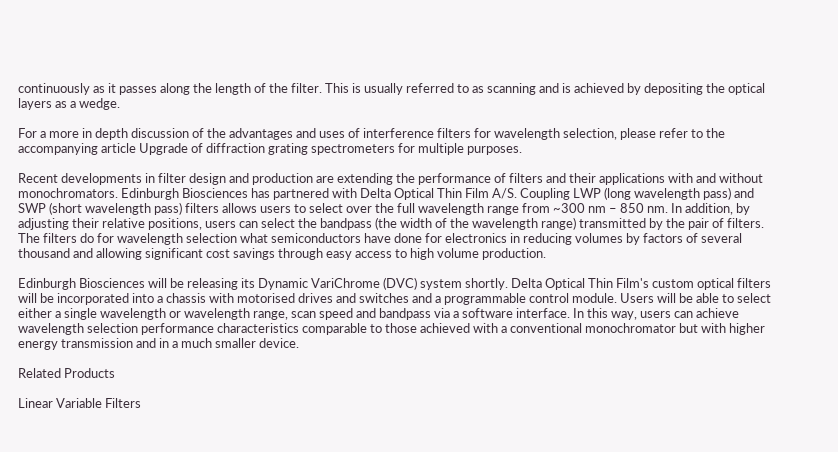continuously as it passes along the length of the filter. This is usually referred to as scanning and is achieved by depositing the optical layers as a wedge.

For a more in depth discussion of the advantages and uses of interference filters for wavelength selection, please refer to the accompanying article Upgrade of diffraction grating spectrometers for multiple purposes.

Recent developments in filter design and production are extending the performance of filters and their applications with and without monochromators. Edinburgh Biosciences has partnered with Delta Optical Thin Film A/S. Coupling LWP (long wavelength pass) and SWP (short wavelength pass) filters allows users to select over the full wavelength range from ~300 nm – 850 nm. In addition, by adjusting their relative positions, users can select the bandpass (the width of the wavelength range) transmitted by the pair of filters. The filters do for wavelength selection what semiconductors have done for electronics in reducing volumes by factors of several thousand and allowing significant cost savings through easy access to high volume production.

Edinburgh Biosciences will be releasing its Dynamic VariChrome (DVC) system shortly. Delta Optical Thin Film's custom optical filters will be incorporated into a chassis with motorised drives and switches and a programmable control module. Users will be able to select either a single wavelength or wavelength range, scan speed and bandpass via a software interface. In this way, users can achieve wavelength selection performance characteristics comparable to those achieved with a conventional monochromator but with higher energy transmission and in a much smaller device.

Related Products

Linear Variable Filters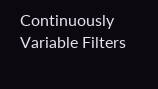Continuously Variable Filters